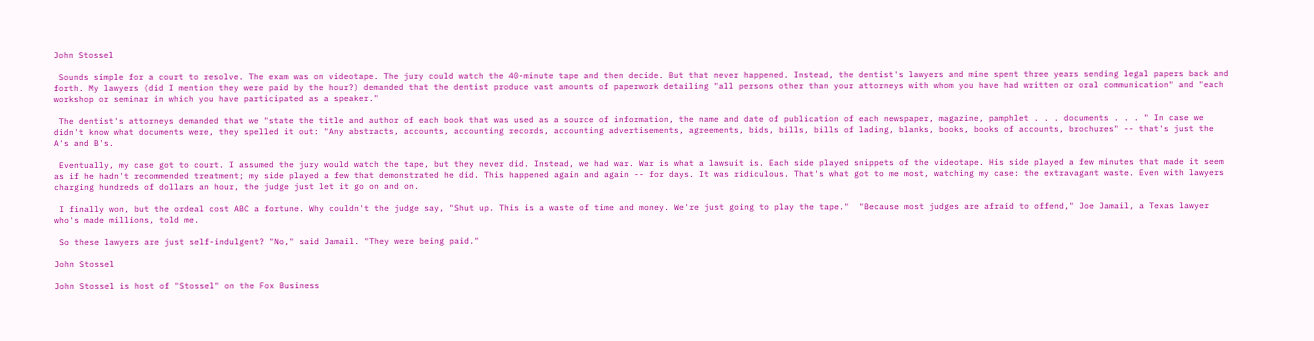John Stossel

 Sounds simple for a court to resolve. The exam was on videotape. The jury could watch the 40-minute tape and then decide. But that never happened. Instead, the dentist's lawyers and mine spent three years sending legal papers back and forth. My lawyers (did I mention they were paid by the hour?) demanded that the dentist produce vast amounts of paperwork detailing "all persons other than your attorneys with whom you have had written or oral communication" and "each workshop or seminar in which you have participated as a speaker."

 The dentist's attorneys demanded that we "state the title and author of each book that was used as a source of information, the name and date of publication of each newspaper, magazine, pamphlet . . . documents . . . " In case we didn't know what documents were, they spelled it out: "Any abstracts, accounts, accounting records, accounting advertisements, agreements, bids, bills, bills of lading, blanks, books, books of accounts, brochures" -- that's just the A's and B's.

 Eventually, my case got to court. I assumed the jury would watch the tape, but they never did. Instead, we had war. War is what a lawsuit is. Each side played snippets of the videotape. His side played a few minutes that made it seem as if he hadn't recommended treatment; my side played a few that demonstrated he did. This happened again and again -- for days. It was ridiculous. That's what got to me most, watching my case: the extravagant waste. Even with lawyers charging hundreds of dollars an hour, the judge just let it go on and on.

 I finally won, but the ordeal cost ABC a fortune. Why couldn't the judge say, "Shut up. This is a waste of time and money. We're just going to play the tape."  "Because most judges are afraid to offend," Joe Jamail, a Texas lawyer who's made millions, told me.

 So these lawyers are just self-indulgent? "No," said Jamail. "They were being paid."

John Stossel

John Stossel is host of "Stossel" on the Fox Business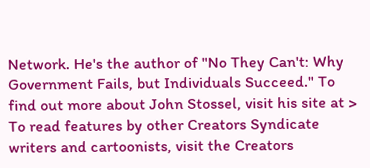Network. He's the author of "No They Can't: Why Government Fails, but Individuals Succeed." To find out more about John Stossel, visit his site at > To read features by other Creators Syndicate writers and cartoonists, visit the Creators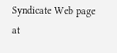Syndicate Web page at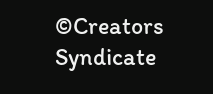©Creators Syndicate